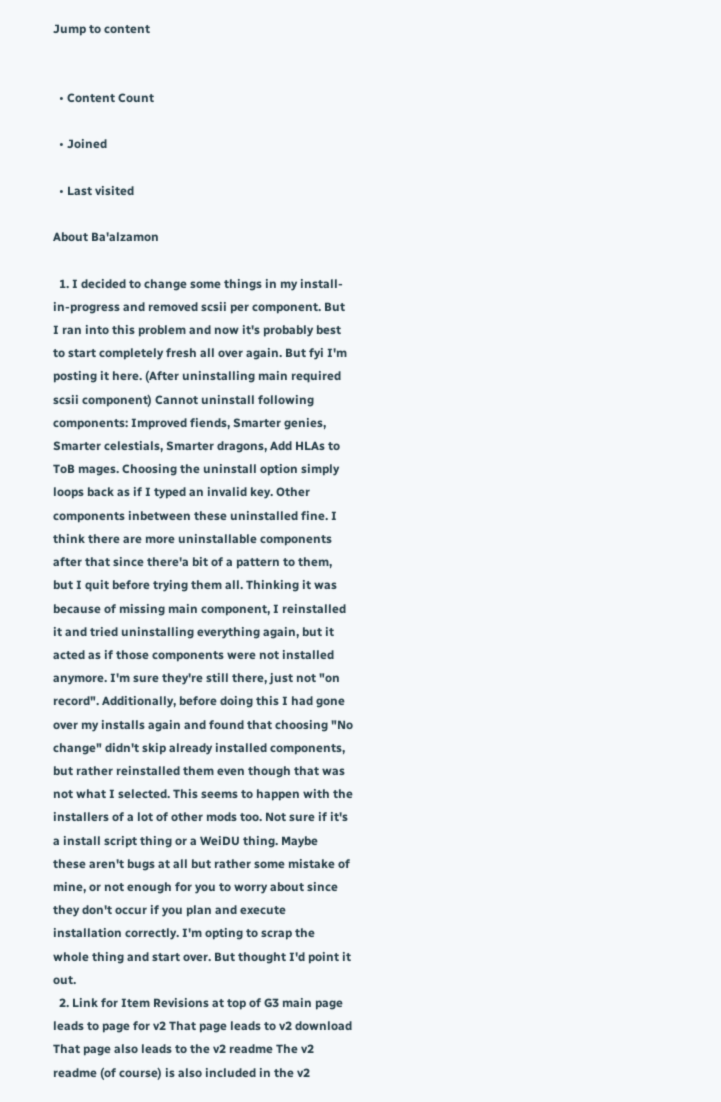Jump to content


  • Content Count

  • Joined

  • Last visited

About Ba'alzamon

  1. I decided to change some things in my install-in-progress and removed scsii per component. But I ran into this problem and now it's probably best to start completely fresh all over again. But fyi I'm posting it here. (After uninstalling main required scsii component) Cannot uninstall following components: Improved fiends, Smarter genies, Smarter celestials, Smarter dragons, Add HLAs to ToB mages. Choosing the uninstall option simply loops back as if I typed an invalid key. Other components inbetween these uninstalled fine. I think there are more uninstallable components after that since there'a bit of a pattern to them, but I quit before trying them all. Thinking it was because of missing main component, I reinstalled it and tried uninstalling everything again, but it acted as if those components were not installed anymore. I'm sure they're still there, just not "on record". Additionally, before doing this I had gone over my installs again and found that choosing "No change" didn't skip already installed components, but rather reinstalled them even though that was not what I selected. This seems to happen with the installers of a lot of other mods too. Not sure if it's a install script thing or a WeiDU thing. Maybe these aren't bugs at all but rather some mistake of mine, or not enough for you to worry about since they don't occur if you plan and execute installation correctly. I'm opting to scrap the whole thing and start over. But thought I'd point it out.
  2. Link for Item Revisions at top of G3 main page leads to page for v2 That page leads to v2 download That page also leads to the v2 readme The v2 readme (of course) is also included in the v2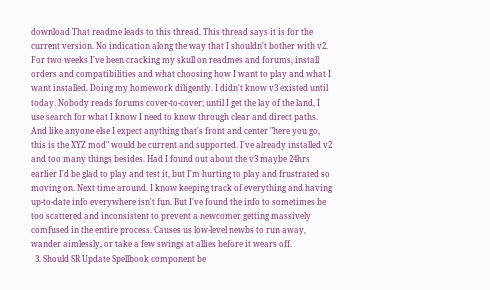download That readme leads to this thread. This thread says it is for the current version. No indication along the way that I shouldn't bother with v2. For two weeks I've been cracking my skull on readmes and forums, install orders and compatibilities and what choosing how I want to play and what I want installed. Doing my homework diligently. I didn't know v3 existed until today. Nobody reads forums cover-to-cover; until I get the lay of the land, I use search for what I know I need to know through clear and direct paths. And like anyone else I expect anything that's front and center "here you go, this is the XYZ mod" would be current and supported. I've already installed v2 and too many things besides. Had I found out about the v3 maybe 24hrs earlier I'd be glad to play and test it, but I'm hurting to play and frustrated so moving on. Next time around. I know keeping track of everything and having up-to-date info everywhere isn't fun. But I've found the info to sometimes be too scattered and inconsistent to prevent a newcomer getting massively comfused in the entire process. Causes us low-level newbs to run away, wander aimlessly, or take a few swings at allies before it wears off.
  3. Should SR Update Spellbook component be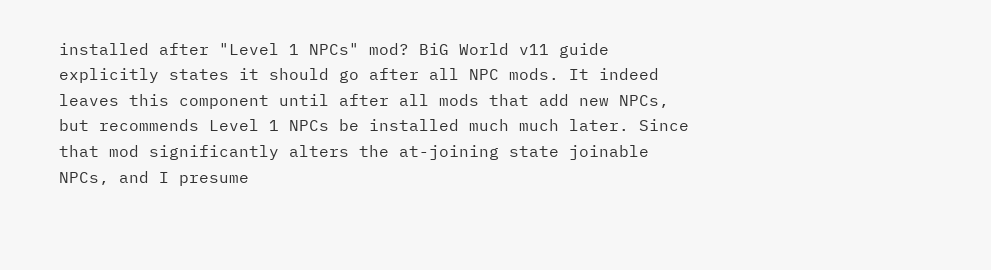installed after "Level 1 NPCs" mod? BiG World v11 guide explicitly states it should go after all NPC mods. It indeed leaves this component until after all mods that add new NPCs, but recommends Level 1 NPCs be installed much much later. Since that mod significantly alters the at-joining state joinable NPCs, and I presume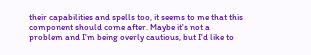their capabilities and spells too, it seems to me that this component should come after. Maybe it's not a problem and I'm being overly cautious, but I'd like to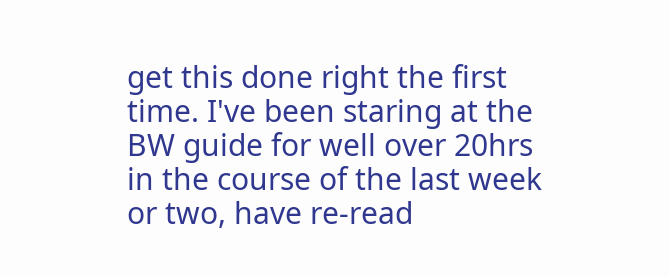get this done right the first time. I've been staring at the BW guide for well over 20hrs in the course of the last week or two, have re-read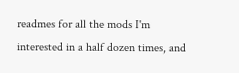readmes for all the mods I'm interested in a half dozen times, and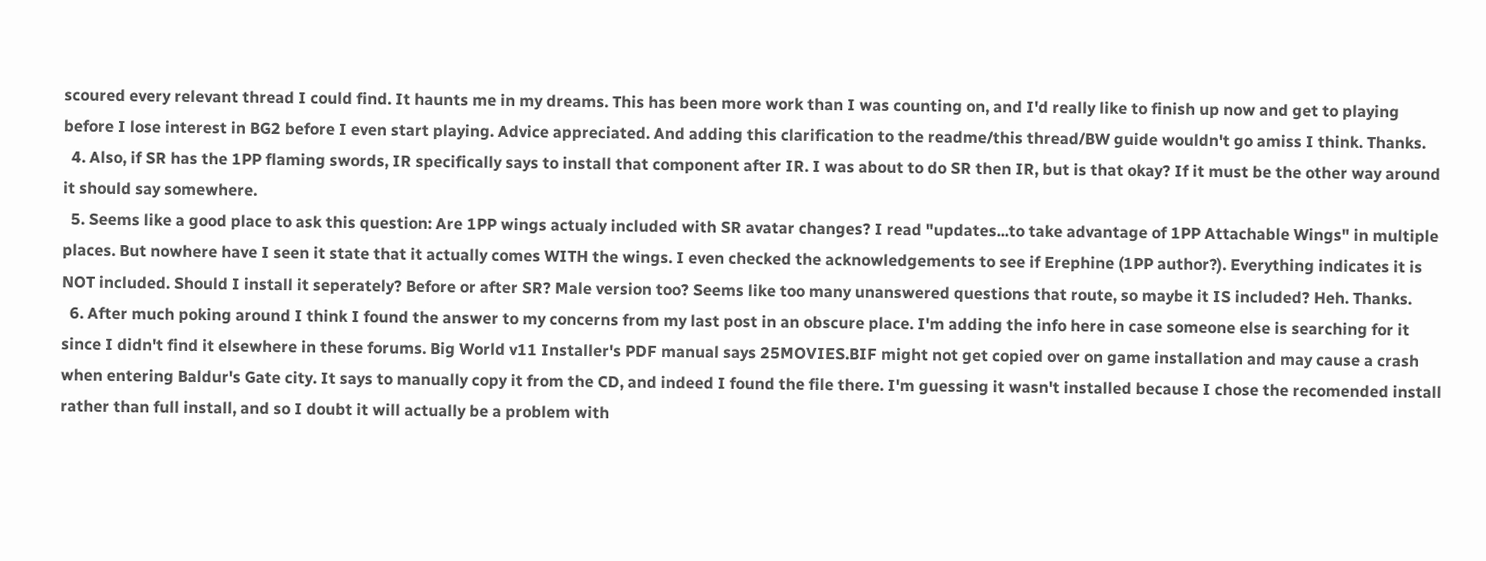scoured every relevant thread I could find. It haunts me in my dreams. This has been more work than I was counting on, and I'd really like to finish up now and get to playing before I lose interest in BG2 before I even start playing. Advice appreciated. And adding this clarification to the readme/this thread/BW guide wouldn't go amiss I think. Thanks.
  4. Also, if SR has the 1PP flaming swords, IR specifically says to install that component after IR. I was about to do SR then IR, but is that okay? If it must be the other way around it should say somewhere.
  5. Seems like a good place to ask this question: Are 1PP wings actualy included with SR avatar changes? I read "updates...to take advantage of 1PP Attachable Wings" in multiple places. But nowhere have I seen it state that it actually comes WITH the wings. I even checked the acknowledgements to see if Erephine (1PP author?). Everything indicates it is NOT included. Should I install it seperately? Before or after SR? Male version too? Seems like too many unanswered questions that route, so maybe it IS included? Heh. Thanks.
  6. After much poking around I think I found the answer to my concerns from my last post in an obscure place. I'm adding the info here in case someone else is searching for it since I didn't find it elsewhere in these forums. Big World v11 Installer's PDF manual says 25MOVIES.BIF might not get copied over on game installation and may cause a crash when entering Baldur's Gate city. It says to manually copy it from the CD, and indeed I found the file there. I'm guessing it wasn't installed because I chose the recomended install rather than full install, and so I doubt it will actually be a problem with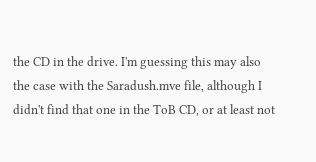the CD in the drive. I'm guessing this may also the case with the Saradush.mve file, although I didn't find that one in the ToB CD, or at least not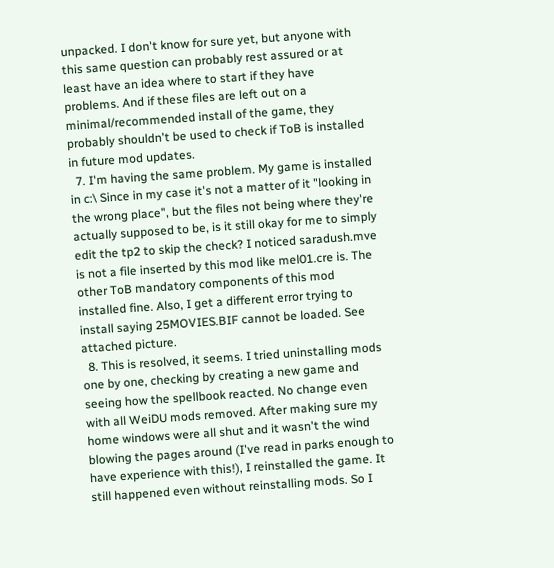unpacked. I don't know for sure yet, but anyone with this same question can probably rest assured or at least have an idea where to start if they have problems. And if these files are left out on a minimal/recommended install of the game, they probably shouldn't be used to check if ToB is installed in future mod updates.
  7. I'm having the same problem. My game is installed in c:\ Since in my case it's not a matter of it "looking in the wrong place", but the files not being where they're actually supposed to be, is it still okay for me to simply edit the tp2 to skip the check? I noticed saradush.mve is not a file inserted by this mod like mel01.cre is. The other ToB mandatory components of this mod installed fine. Also, I get a different error trying to install saying 25MOVIES.BIF cannot be loaded. See attached picture.
  8. This is resolved, it seems. I tried uninstalling mods one by one, checking by creating a new game and seeing how the spellbook reacted. No change even with all WeiDU mods removed. After making sure my home windows were all shut and it wasn't the wind blowing the pages around (I've read in parks enough to have experience with this!), I reinstalled the game. It still happened even without reinstalling mods. So I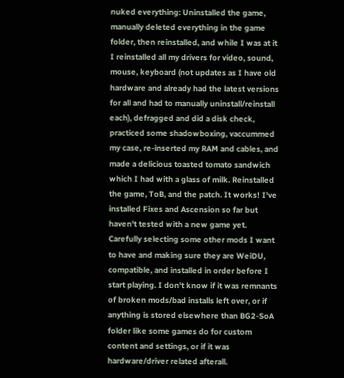nuked everything: Uninstalled the game, manually deleted everything in the game folder, then reinstalled, and while I was at it I reinstalled all my drivers for video, sound, mouse, keyboard (not updates as I have old hardware and already had the latest versions for all and had to manually uninstall/reinstall each), defragged and did a disk check, practiced some shadowboxing, vaccummed my case, re-inserted my RAM and cables, and made a delicious toasted tomato sandwich which I had with a glass of milk. Reinstalled the game, ToB, and the patch. It works! I've installed Fixes and Ascension so far but haven't tested with a new game yet. Carefully selecting some other mods I want to have and making sure they are WeiDU, compatible, and installed in order before I start playing. I don't know if it was remnants of broken mods/bad installs left over, or if anything is stored elsewhere than BG2-SoA folder like some games do for custom content and settings, or if it was hardware/driver related afterall.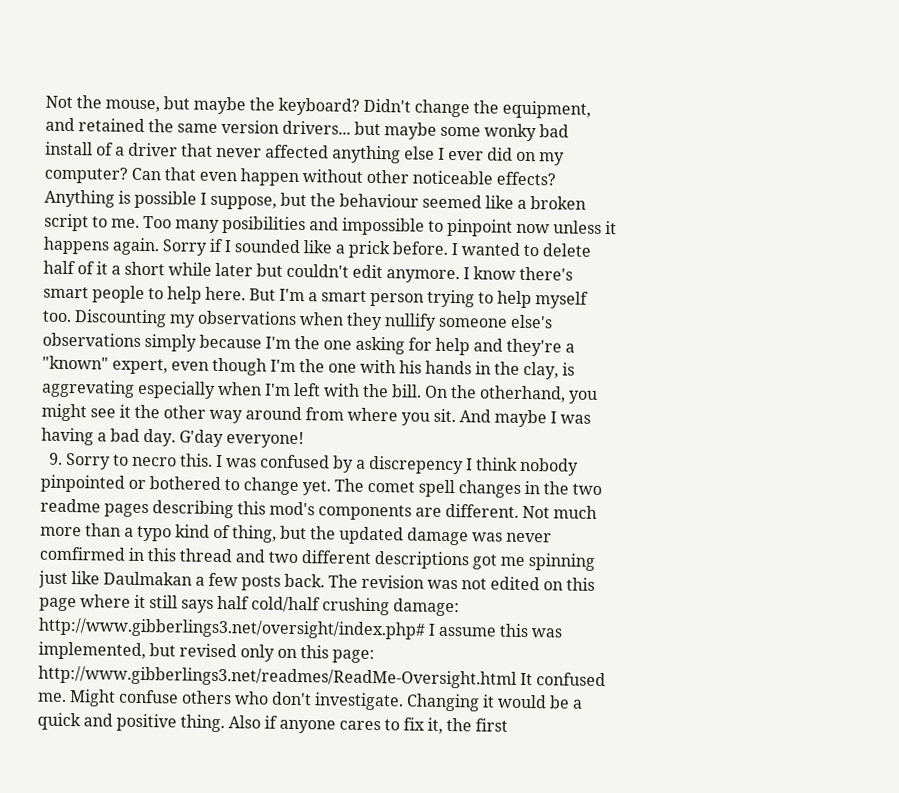Not the mouse, but maybe the keyboard? Didn't change the equipment, and retained the same version drivers... but maybe some wonky bad install of a driver that never affected anything else I ever did on my computer? Can that even happen without other noticeable effects? Anything is possible I suppose, but the behaviour seemed like a broken script to me. Too many posibilities and impossible to pinpoint now unless it happens again. Sorry if I sounded like a prick before. I wanted to delete half of it a short while later but couldn't edit anymore. I know there's smart people to help here. But I'm a smart person trying to help myself too. Discounting my observations when they nullify someone else's observations simply because I'm the one asking for help and they're a "known" expert, even though I'm the one with his hands in the clay, is aggrevating especially when I'm left with the bill. On the otherhand, you might see it the other way around from where you sit. And maybe I was having a bad day. G'day everyone!
  9. Sorry to necro this. I was confused by a discrepency I think nobody pinpointed or bothered to change yet. The comet spell changes in the two readme pages describing this mod's components are different. Not much more than a typo kind of thing, but the updated damage was never comfirmed in this thread and two different descriptions got me spinning just like Daulmakan a few posts back. The revision was not edited on this page where it still says half cold/half crushing damage: http://www.gibberlings3.net/oversight/index.php# I assume this was implemented, but revised only on this page: http://www.gibberlings3.net/readmes/ReadMe-Oversight.html It confused me. Might confuse others who don't investigate. Changing it would be a quick and positive thing. Also if anyone cares to fix it, the first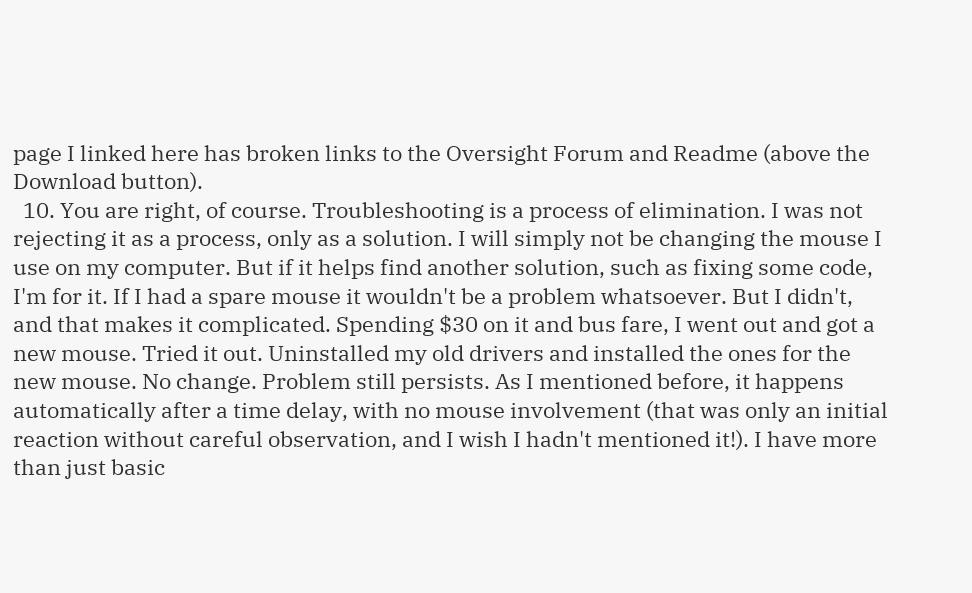page I linked here has broken links to the Oversight Forum and Readme (above the Download button).
  10. You are right, of course. Troubleshooting is a process of elimination. I was not rejecting it as a process, only as a solution. I will simply not be changing the mouse I use on my computer. But if it helps find another solution, such as fixing some code, I'm for it. If I had a spare mouse it wouldn't be a problem whatsoever. But I didn't, and that makes it complicated. Spending $30 on it and bus fare, I went out and got a new mouse. Tried it out. Uninstalled my old drivers and installed the ones for the new mouse. No change. Problem still persists. As I mentioned before, it happens automatically after a time delay, with no mouse involvement (that was only an initial reaction without careful observation, and I wish I hadn't mentioned it!). I have more than just basic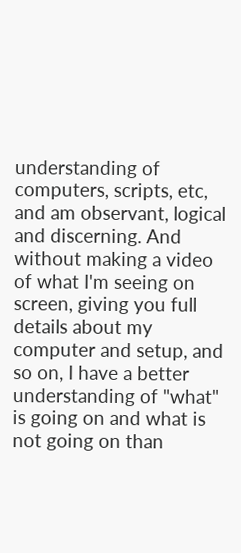understanding of computers, scripts, etc, and am observant, logical and discerning. And without making a video of what I'm seeing on screen, giving you full details about my computer and setup, and so on, I have a better understanding of "what" is going on and what is not going on than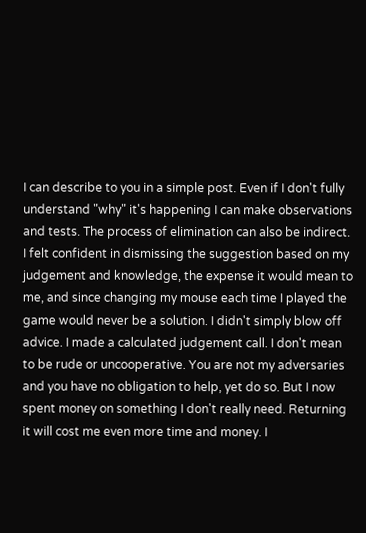I can describe to you in a simple post. Even if I don't fully understand "why" it's happening I can make observations and tests. The process of elimination can also be indirect. I felt confident in dismissing the suggestion based on my judgement and knowledge, the expense it would mean to me, and since changing my mouse each time I played the game would never be a solution. I didn't simply blow off advice. I made a calculated judgement call. I don't mean to be rude or uncooperative. You are not my adversaries and you have no obligation to help, yet do so. But I now spent money on something I don't really need. Returning it will cost me even more time and money. I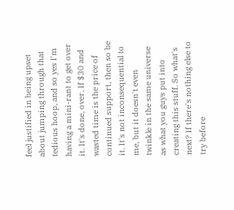feel justified in being upset about jumping through that tedious hoop, and so yes I'm having a mini-rant to get over it. It's done, over. If $30 and wasted time is the price of continued support, then so be it. It's not inconsequential to me, but it doesn't even twinkle in the same universe as what you guys put into creating this stuff. So what's next? If there's nothing else to try before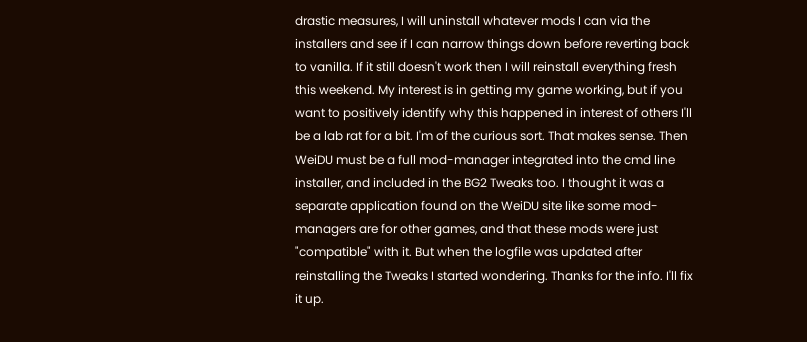drastic measures, I will uninstall whatever mods I can via the installers and see if I can narrow things down before reverting back to vanilla. If it still doesn't work then I will reinstall everything fresh this weekend. My interest is in getting my game working, but if you want to positively identify why this happened in interest of others I'll be a lab rat for a bit. I'm of the curious sort. That makes sense. Then WeiDU must be a full mod-manager integrated into the cmd line installer, and included in the BG2 Tweaks too. I thought it was a separate application found on the WeiDU site like some mod-managers are for other games, and that these mods were just "compatible" with it. But when the logfile was updated after reinstalling the Tweaks I started wondering. Thanks for the info. I'll fix it up.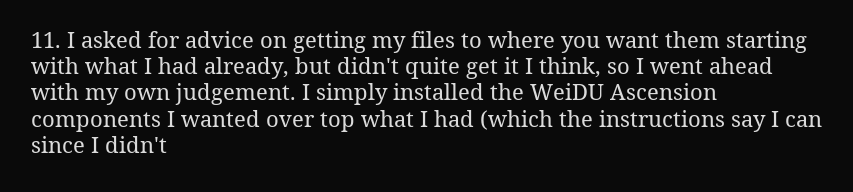11. I asked for advice on getting my files to where you want them starting with what I had already, but didn't quite get it I think, so I went ahead with my own judgement. I simply installed the WeiDU Ascension components I wanted over top what I had (which the instructions say I can since I didn't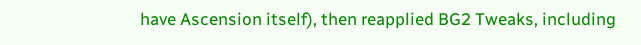have Ascension itself), then reapplied BG2 Tweaks, including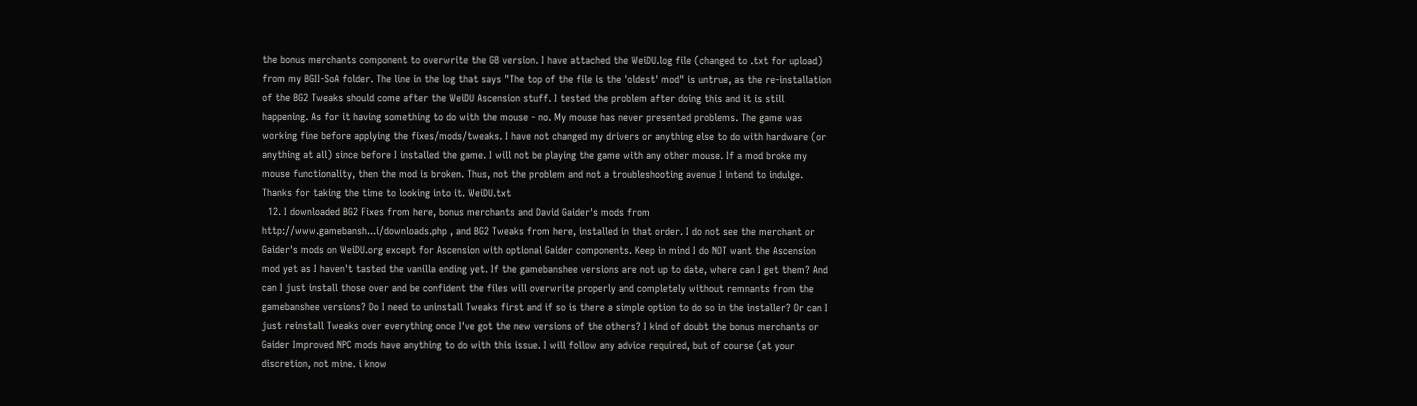the bonus merchants component to overwrite the GB version. I have attached the WeiDU.log file (changed to .txt for upload) from my BGII-SoA folder. The line in the log that says "The top of the file is the 'oldest' mod" is untrue, as the re-installation of the BG2 Tweaks should come after the WeiDU Ascension stuff. I tested the problem after doing this and it is still happening. As for it having something to do with the mouse - no. My mouse has never presented problems. The game was working fine before applying the fixes/mods/tweaks. I have not changed my drivers or anything else to do with hardware (or anything at all) since before I installed the game. I will not be playing the game with any other mouse. If a mod broke my mouse functionality, then the mod is broken. Thus, not the problem and not a troubleshooting avenue I intend to indulge. Thanks for taking the time to looking into it. WeiDU.txt
  12. I downloaded BG2 Fixes from here, bonus merchants and David Gaider's mods from http://www.gamebansh...i/downloads.php , and BG2 Tweaks from here, installed in that order. I do not see the merchant or Gaider's mods on WeiDU.org except for Ascension with optional Gaider components. Keep in mind I do NOT want the Ascension mod yet as I haven't tasted the vanilla ending yet. If the gamebanshee versions are not up to date, where can I get them? And can I just install those over and be confident the files will overwrite properly and completely without remnants from the gamebanshee versions? Do I need to uninstall Tweaks first and if so is there a simple option to do so in the installer? Or can I just reinstall Tweaks over everything once I've got the new versions of the others? I kind of doubt the bonus merchants or Gaider Improved NPC mods have anything to do with this issue. I will follow any advice required, but of course (at your discretion, not mine. i know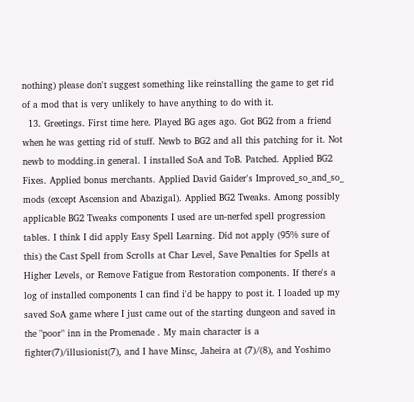nothing) please don't suggest something like reinstalling the game to get rid of a mod that is very unlikely to have anything to do with it.
  13. Greetings. First time here. Played BG ages ago. Got BG2 from a friend when he was getting rid of stuff. Newb to BG2 and all this patching for it. Not newb to modding.in general. I installed SoA and ToB. Patched. Applied BG2 Fixes. Applied bonus merchants. Applied David Gaider's Improved_so_and_so_ mods (except Ascension and Abazigal). Applied BG2 Tweaks. Among possibly applicable BG2 Tweaks components I used are un-nerfed spell progression tables. I think I did apply Easy Spell Learning. Did not apply (95% sure of this) the Cast Spell from Scrolls at Char Level, Save Penalties for Spells at Higher Levels, or Remove Fatigue from Restoration components. If there's a log of installed components I can find i'd be happy to post it. I loaded up my saved SoA game where I just came out of the starting dungeon and saved in the "poor" inn in the Promenade . My main character is a fighter(7)/illusionist(7), and I have Minsc, Jaheira at (7)/(8), and Yoshimo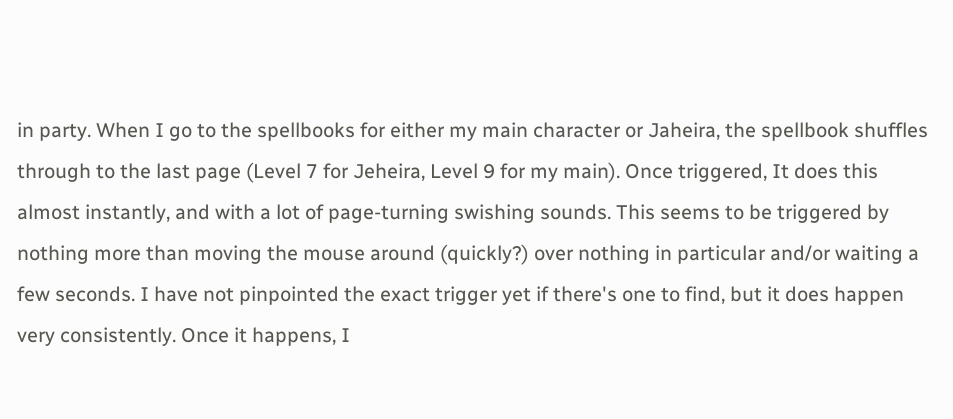in party. When I go to the spellbooks for either my main character or Jaheira, the spellbook shuffles through to the last page (Level 7 for Jeheira, Level 9 for my main). Once triggered, It does this almost instantly, and with a lot of page-turning swishing sounds. This seems to be triggered by nothing more than moving the mouse around (quickly?) over nothing in particular and/or waiting a few seconds. I have not pinpointed the exact trigger yet if there's one to find, but it does happen very consistently. Once it happens, I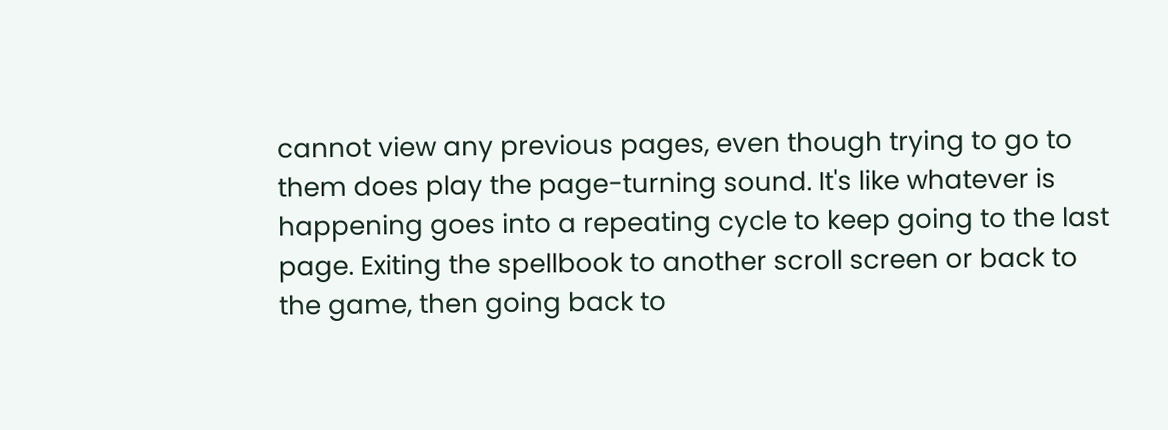cannot view any previous pages, even though trying to go to them does play the page-turning sound. It's like whatever is happening goes into a repeating cycle to keep going to the last page. Exiting the spellbook to another scroll screen or back to the game, then going back to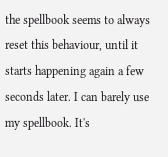the spellbook seems to always reset this behaviour, until it starts happening again a few seconds later. I can barely use my spellbook. It's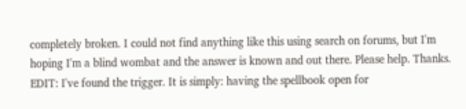completely broken. I could not find anything like this using search on forums, but I'm hoping I'm a blind wombat and the answer is known and out there. Please help. Thanks. EDIT: I've found the trigger. It is simply: having the spellbook open for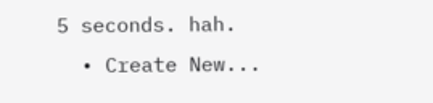5 seconds. hah.
  • Create New...